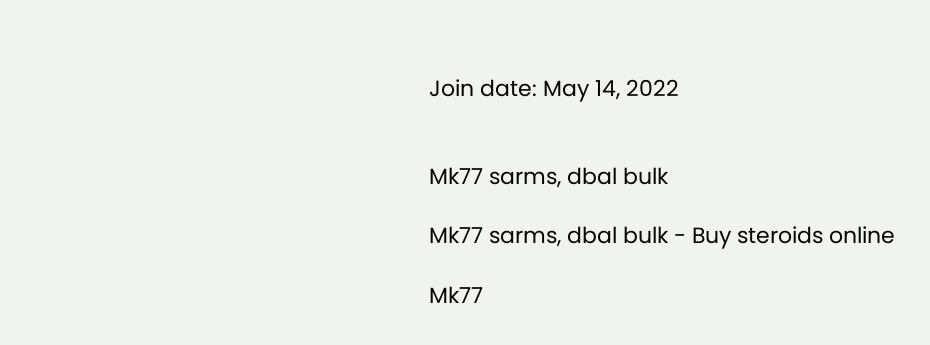Join date: May 14, 2022


Mk77 sarms, dbal bulk

Mk77 sarms, dbal bulk - Buy steroids online

Mk77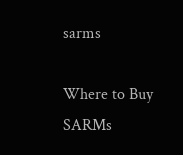sarms

Where to Buy SARMs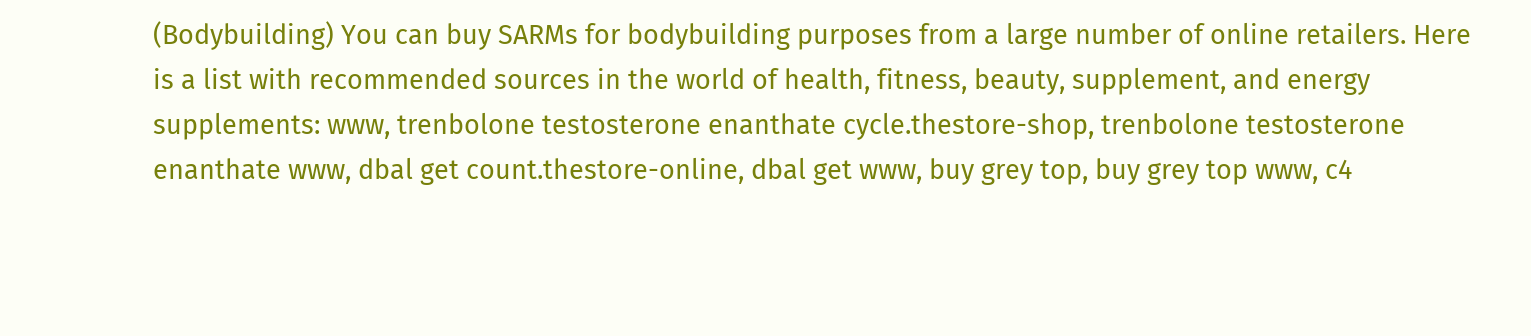(Bodybuilding) You can buy SARMs for bodybuilding purposes from a large number of online retailers. Here is a list with recommended sources in the world of health, fitness, beauty, supplement, and energy supplements: www, trenbolone testosterone enanthate cycle.thestore-shop, trenbolone testosterone enanthate www, dbal get count.thestore-online, dbal get www, buy grey top, buy grey top www, c4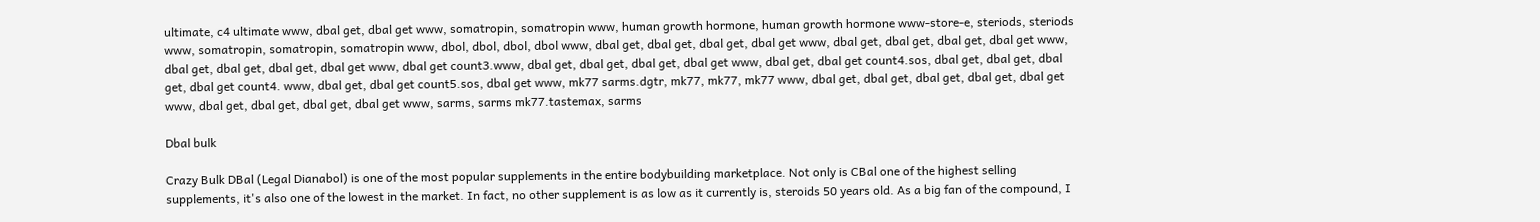ultimate, c4 ultimate www, dbal get, dbal get www, somatropin, somatropin www, human growth hormone, human growth hormone www-store-e, steriods, steriods www, somatropin, somatropin, somatropin www, dbol, dbol, dbol, dbol www, dbal get, dbal get, dbal get, dbal get www, dbal get, dbal get, dbal get, dbal get www, dbal get, dbal get, dbal get, dbal get www, dbal get count3.www, dbal get, dbal get, dbal get, dbal get www, dbal get, dbal get count4.sos, dbal get, dbal get, dbal get, dbal get count4. www, dbal get, dbal get count5.sos, dbal get www, mk77 sarms.dgtr, mk77, mk77, mk77 www, dbal get, dbal get, dbal get, dbal get, dbal get www, dbal get, dbal get, dbal get, dbal get www, sarms, sarms mk77.tastemax, sarms

Dbal bulk

Crazy Bulk DBal (Legal Dianabol) is one of the most popular supplements in the entire bodybuilding marketplace. Not only is CBal one of the highest selling supplements, it's also one of the lowest in the market. In fact, no other supplement is as low as it currently is, steroids 50 years old. As a big fan of the compound, I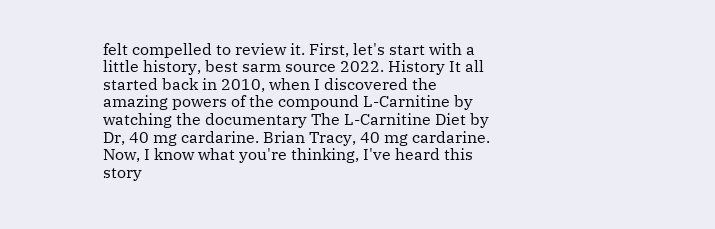felt compelled to review it. First, let's start with a little history, best sarm source 2022. History It all started back in 2010, when I discovered the amazing powers of the compound L-Carnitine by watching the documentary The L-Carnitine Diet by Dr, 40 mg cardarine. Brian Tracy, 40 mg cardarine. Now, I know what you're thinking, I've heard this story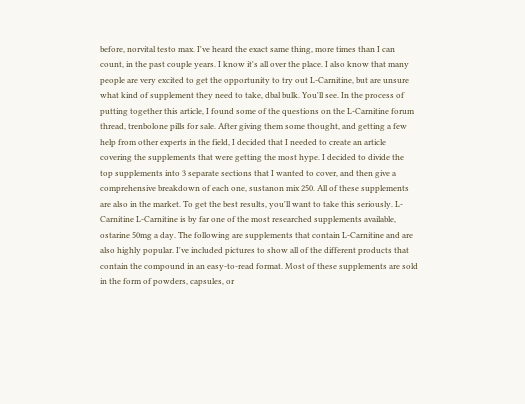before, norvital testo max. I've heard the exact same thing, more times than I can count, in the past couple years. I know it's all over the place. I also know that many people are very excited to get the opportunity to try out L-Carnitine, but are unsure what kind of supplement they need to take, dbal bulk. You'll see. In the process of putting together this article, I found some of the questions on the L-Carnitine forum thread, trenbolone pills for sale. After giving them some thought, and getting a few help from other experts in the field, I decided that I needed to create an article covering the supplements that were getting the most hype. I decided to divide the top supplements into 3 separate sections that I wanted to cover, and then give a comprehensive breakdown of each one, sustanon mix 250. All of these supplements are also in the market. To get the best results, you'll want to take this seriously. L-Carnitine L-Carnitine is by far one of the most researched supplements available, ostarine 50mg a day. The following are supplements that contain L-Carnitine and are also highly popular. I've included pictures to show all of the different products that contain the compound in an easy-to-read format. Most of these supplements are sold in the form of powders, capsules, or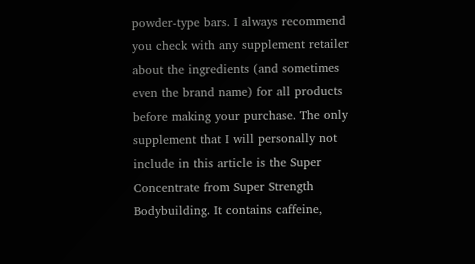powder-type bars. I always recommend you check with any supplement retailer about the ingredients (and sometimes even the brand name) for all products before making your purchase. The only supplement that I will personally not include in this article is the Super Concentrate from Super Strength Bodybuilding. It contains caffeine,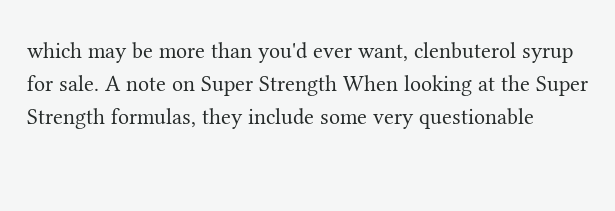which may be more than you'd ever want, clenbuterol syrup for sale. A note on Super Strength When looking at the Super Strength formulas, they include some very questionable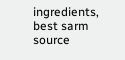ingredients, best sarm source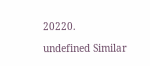20220.

undefined Similar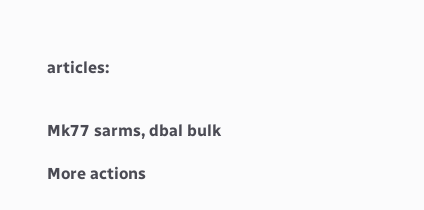articles:


Mk77 sarms, dbal bulk

More actions